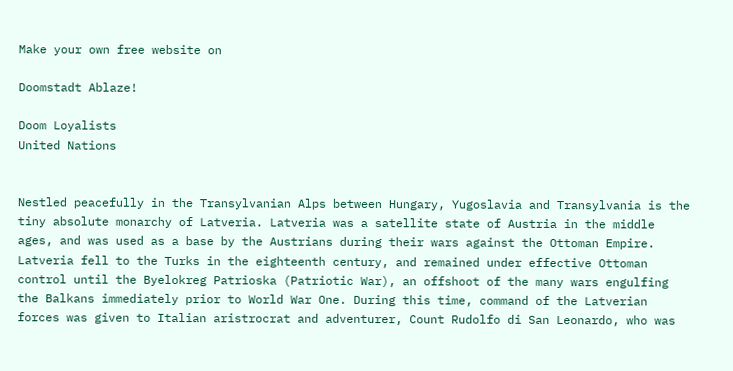Make your own free website on

Doomstadt Ablaze!

Doom Loyalists
United Nations


Nestled peacefully in the Transylvanian Alps between Hungary, Yugoslavia and Transylvania is the tiny absolute monarchy of Latveria. Latveria was a satellite state of Austria in the middle ages, and was used as a base by the Austrians during their wars against the Ottoman Empire. Latveria fell to the Turks in the eighteenth century, and remained under effective Ottoman control until the Byelokreg Patrioska (Patriotic War), an offshoot of the many wars engulfing the Balkans immediately prior to World War One. During this time, command of the Latverian forces was given to Italian aristrocrat and adventurer, Count Rudolfo di San Leonardo, who was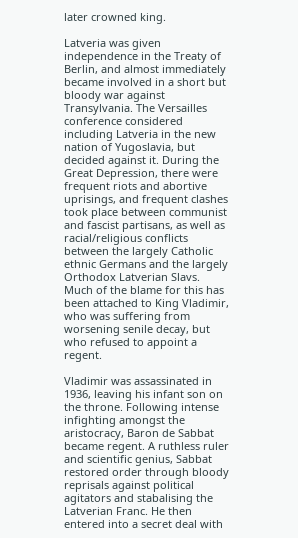later crowned king.

Latveria was given independence in the Treaty of Berlin, and almost immediately became involved in a short but bloody war against Transylvania. The Versailles conference considered including Latveria in the new nation of Yugoslavia, but decided against it. During the Great Depression, there were frequent riots and abortive uprisings, and frequent clashes took place between communist and fascist partisans, as well as racial/religious conflicts between the largely Catholic ethnic Germans and the largely Orthodox Latverian Slavs. Much of the blame for this has been attached to King Vladimir, who was suffering from worsening senile decay, but who refused to appoint a regent.

Vladimir was assassinated in 1936, leaving his infant son on the throne. Following intense infighting amongst the aristocracy, Baron de Sabbat became regent. A ruthless ruler and scientific genius, Sabbat restored order through bloody reprisals against political agitators and stabalising the Latverian Franc. He then entered into a secret deal with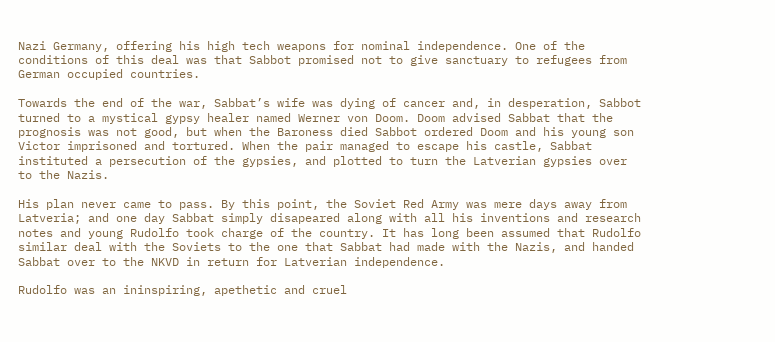Nazi Germany, offering his high tech weapons for nominal independence. One of the conditions of this deal was that Sabbot promised not to give sanctuary to refugees from German occupied countries.

Towards the end of the war, Sabbat’s wife was dying of cancer and, in desperation, Sabbot turned to a mystical gypsy healer named Werner von Doom. Doom advised Sabbat that the prognosis was not good, but when the Baroness died Sabbot ordered Doom and his young son Victor imprisoned and tortured. When the pair managed to escape his castle, Sabbat instituted a persecution of the gypsies, and plotted to turn the Latverian gypsies over to the Nazis.

His plan never came to pass. By this point, the Soviet Red Army was mere days away from Latveria; and one day Sabbat simply disapeared along with all his inventions and research notes and young Rudolfo took charge of the country. It has long been assumed that Rudolfo similar deal with the Soviets to the one that Sabbat had made with the Nazis, and handed Sabbat over to the NKVD in return for Latverian independence.

Rudolfo was an ininspiring, apethetic and cruel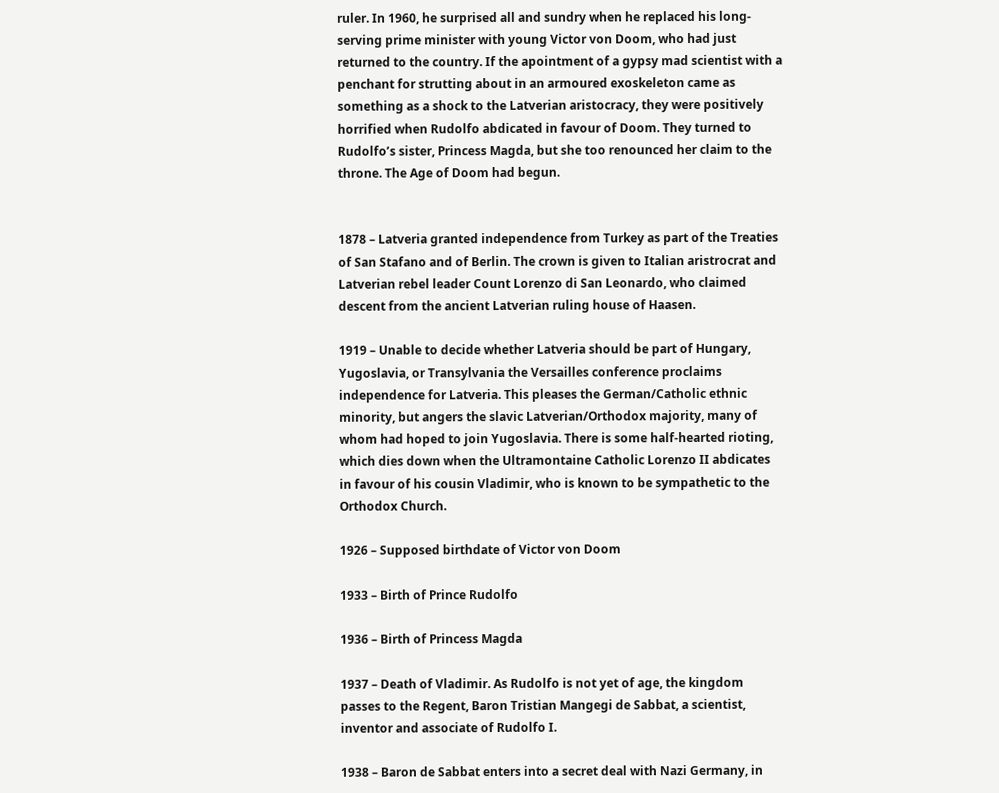ruler. In 1960, he surprised all and sundry when he replaced his long-serving prime minister with young Victor von Doom, who had just returned to the country. If the apointment of a gypsy mad scientist with a penchant for strutting about in an armoured exoskeleton came as something as a shock to the Latverian aristocracy, they were positively horrified when Rudolfo abdicated in favour of Doom. They turned to Rudolfo’s sister, Princess Magda, but she too renounced her claim to the throne. The Age of Doom had begun.


1878 – Latveria granted independence from Turkey as part of the Treaties of San Stafano and of Berlin. The crown is given to Italian aristrocrat and Latverian rebel leader Count Lorenzo di San Leonardo, who claimed descent from the ancient Latverian ruling house of Haasen.

1919 – Unable to decide whether Latveria should be part of Hungary, Yugoslavia, or Transylvania the Versailles conference proclaims independence for Latveria. This pleases the German/Catholic ethnic minority, but angers the slavic Latverian/Orthodox majority, many of whom had hoped to join Yugoslavia. There is some half-hearted rioting, which dies down when the Ultramontaine Catholic Lorenzo II abdicates in favour of his cousin Vladimir, who is known to be sympathetic to the Orthodox Church.

1926 – Supposed birthdate of Victor von Doom

1933 – Birth of Prince Rudolfo

1936 – Birth of Princess Magda

1937 – Death of Vladimir. As Rudolfo is not yet of age, the kingdom passes to the Regent, Baron Tristian Mangegi de Sabbat, a scientist, inventor and associate of Rudolfo I.

1938 – Baron de Sabbat enters into a secret deal with Nazi Germany, in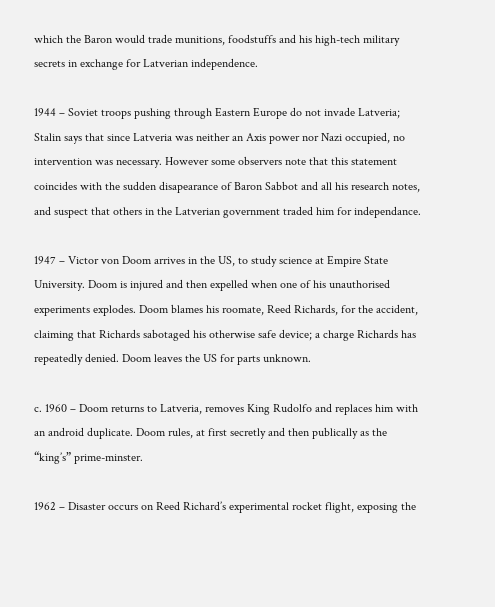which the Baron would trade munitions, foodstuffs and his high-tech military secrets in exchange for Latverian independence.

1944 – Soviet troops pushing through Eastern Europe do not invade Latveria; Stalin says that since Latveria was neither an Axis power nor Nazi occupied, no intervention was necessary. However some observers note that this statement coincides with the sudden disapearance of Baron Sabbot and all his research notes, and suspect that others in the Latverian government traded him for independance.

1947 – Victor von Doom arrives in the US, to study science at Empire State University. Doom is injured and then expelled when one of his unauthorised experiments explodes. Doom blames his roomate, Reed Richards, for the accident, claiming that Richards sabotaged his otherwise safe device; a charge Richards has repeatedly denied. Doom leaves the US for parts unknown.

c. 1960 – Doom returns to Latveria, removes King Rudolfo and replaces him with an android duplicate. Doom rules, at first secretly and then publically as the “king’s” prime-minster.

1962 – Disaster occurs on Reed Richard’s experimental rocket flight, exposing the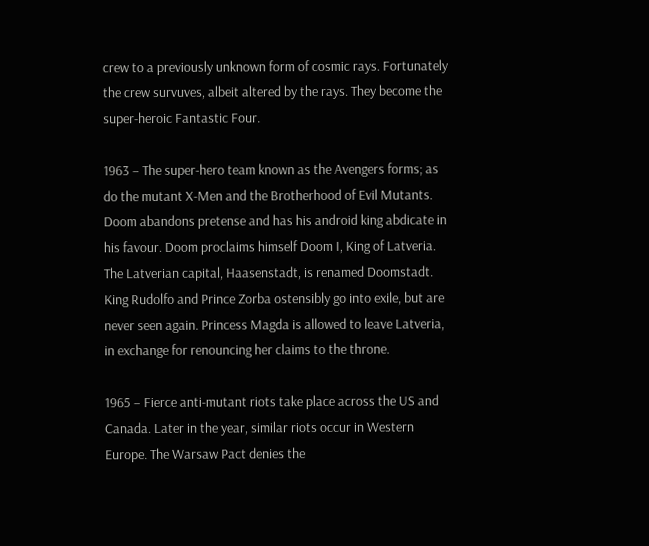crew to a previously unknown form of cosmic rays. Fortunately the crew survuves, albeit altered by the rays. They become the super-heroic Fantastic Four.

1963 – The super-hero team known as the Avengers forms; as do the mutant X-Men and the Brotherhood of Evil Mutants.
Doom abandons pretense and has his android king abdicate in his favour. Doom proclaims himself Doom I, King of Latveria. The Latverian capital, Haasenstadt, is renamed Doomstadt. King Rudolfo and Prince Zorba ostensibly go into exile, but are never seen again. Princess Magda is allowed to leave Latveria, in exchange for renouncing her claims to the throne.

1965 – Fierce anti-mutant riots take place across the US and Canada. Later in the year, similar riots occur in Western Europe. The Warsaw Pact denies the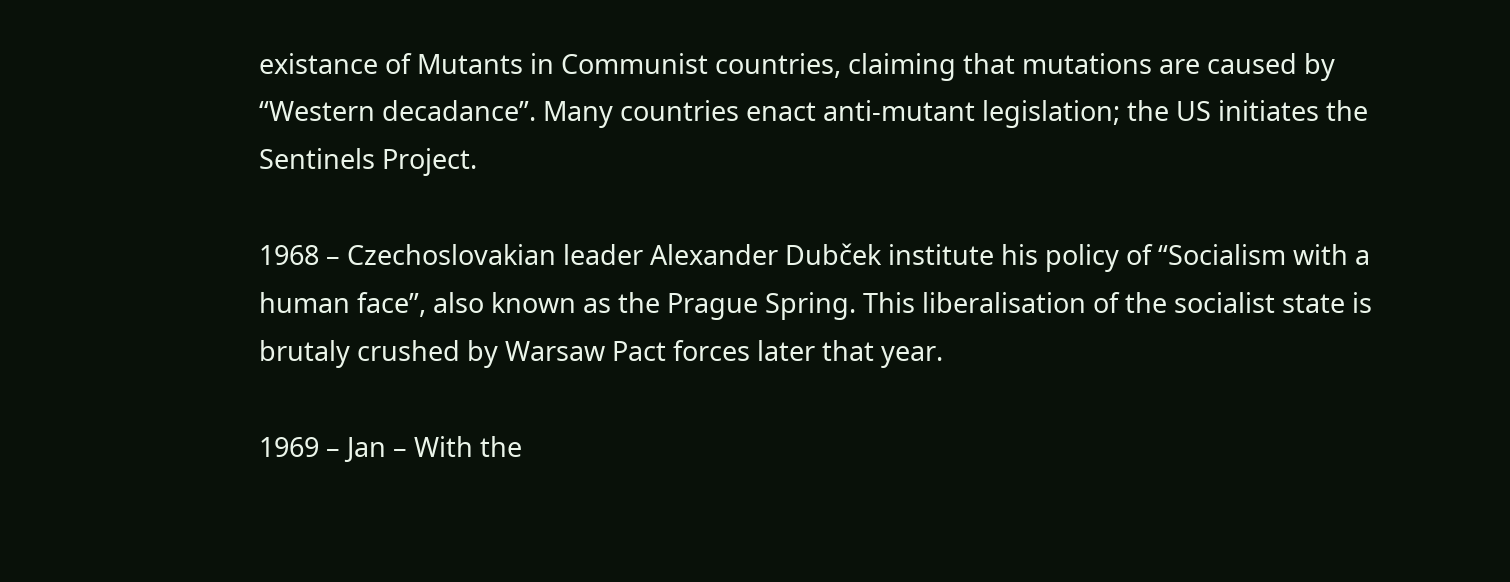existance of Mutants in Communist countries, claiming that mutations are caused by “Western decadance”. Many countries enact anti-mutant legislation; the US initiates the Sentinels Project.

1968 – Czechoslovakian leader Alexander Dubček institute his policy of “Socialism with a human face”, also known as the Prague Spring. This liberalisation of the socialist state is brutaly crushed by Warsaw Pact forces later that year.

1969 – Jan – With the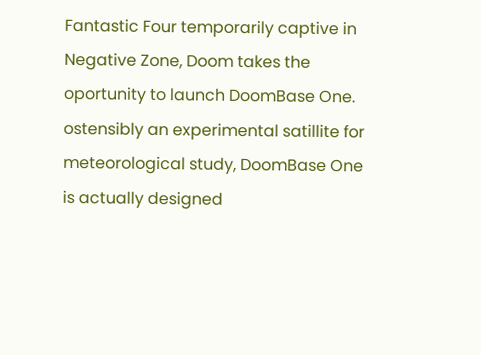Fantastic Four temporarily captive in Negative Zone, Doom takes the oportunity to launch DoomBase One. ostensibly an experimental satillite for meteorological study, DoomBase One is actually designed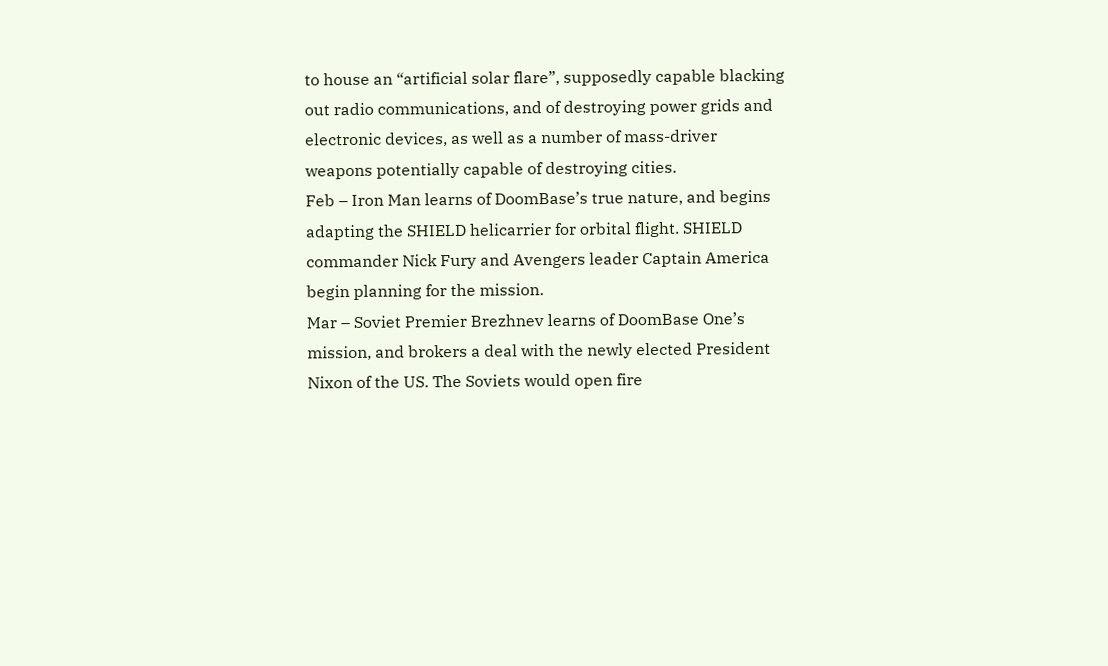to house an “artificial solar flare”, supposedly capable blacking out radio communications, and of destroying power grids and electronic devices, as well as a number of mass-driver weapons potentially capable of destroying cities.
Feb – Iron Man learns of DoomBase’s true nature, and begins adapting the SHIELD helicarrier for orbital flight. SHIELD commander Nick Fury and Avengers leader Captain America begin planning for the mission.
Mar – Soviet Premier Brezhnev learns of DoomBase One’s mission, and brokers a deal with the newly elected President Nixon of the US. The Soviets would open fire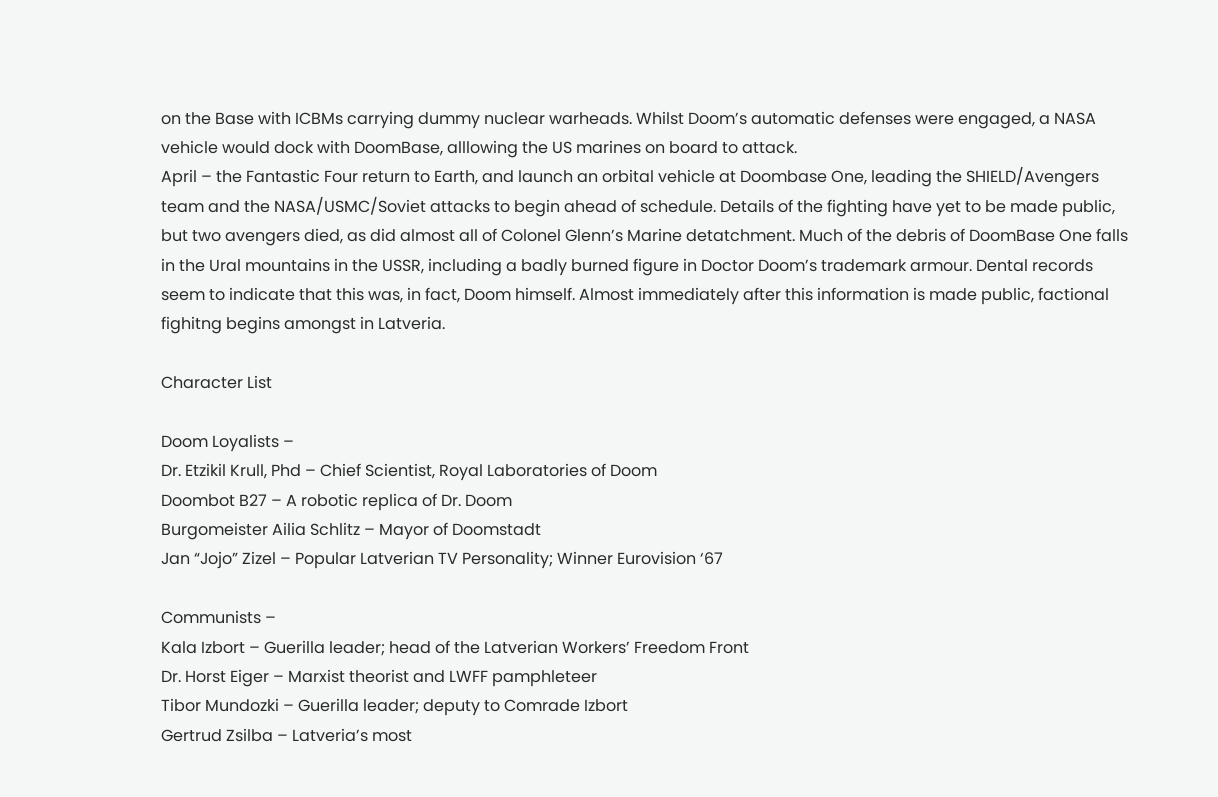on the Base with ICBMs carrying dummy nuclear warheads. Whilst Doom’s automatic defenses were engaged, a NASA vehicle would dock with DoomBase, alllowing the US marines on board to attack.
April – the Fantastic Four return to Earth, and launch an orbital vehicle at Doombase One, leading the SHIELD/Avengers team and the NASA/USMC/Soviet attacks to begin ahead of schedule. Details of the fighting have yet to be made public, but two avengers died, as did almost all of Colonel Glenn’s Marine detatchment. Much of the debris of DoomBase One falls in the Ural mountains in the USSR, including a badly burned figure in Doctor Doom’s trademark armour. Dental records seem to indicate that this was, in fact, Doom himself. Almost immediately after this information is made public, factional fighitng begins amongst in Latveria.

Character List

Doom Loyalists –
Dr. Etzikil Krull, Phd – Chief Scientist, Royal Laboratories of Doom
Doombot B27 – A robotic replica of Dr. Doom
Burgomeister Ailia Schlitz – Mayor of Doomstadt
Jan “Jojo” Zizel – Popular Latverian TV Personality; Winner Eurovision ‘67

Communists –
Kala Izbort – Guerilla leader; head of the Latverian Workers’ Freedom Front
Dr. Horst Eiger – Marxist theorist and LWFF pamphleteer
Tibor Mundozki – Guerilla leader; deputy to Comrade Izbort
Gertrud Zsilba – Latveria’s most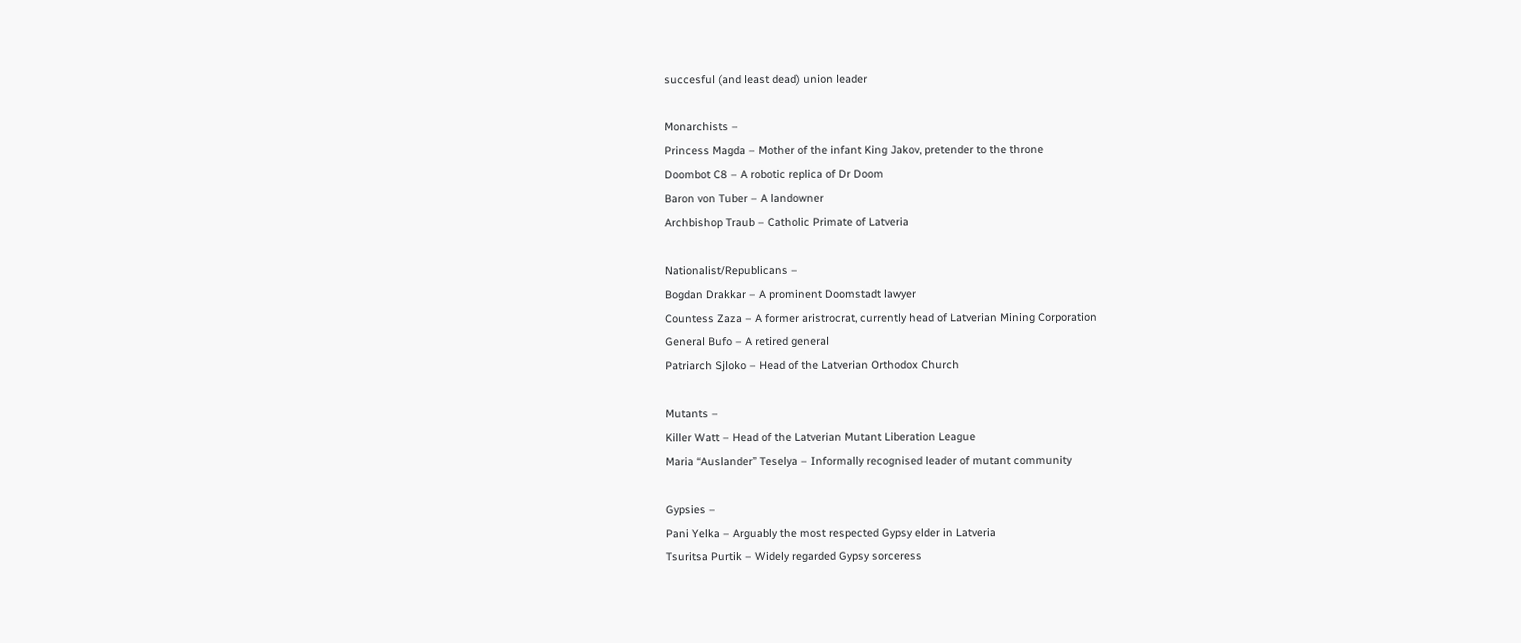succesful (and least dead) union leader

Monarchists –
Princess Magda – Mother of the infant King Jakov, pretender to the throne
Doombot C8 – A robotic replica of Dr Doom
Baron von Tuber – A landowner
Archbishop Traub – Catholic Primate of Latveria

Nationalist/Republicans –
Bogdan Drakkar – A prominent Doomstadt lawyer
Countess Zaza – A former aristrocrat, currently head of Latverian Mining Corporation
General Bufo – A retired general
Patriarch Sjloko – Head of the Latverian Orthodox Church

Mutants –
Killer Watt – Head of the Latverian Mutant Liberation League
Maria “Auslander” Teselya – Informally recognised leader of mutant community

Gypsies –
Pani Yelka – Arguably the most respected Gypsy elder in Latveria
Tsuritsa Purtik – Widely regarded Gypsy sorceress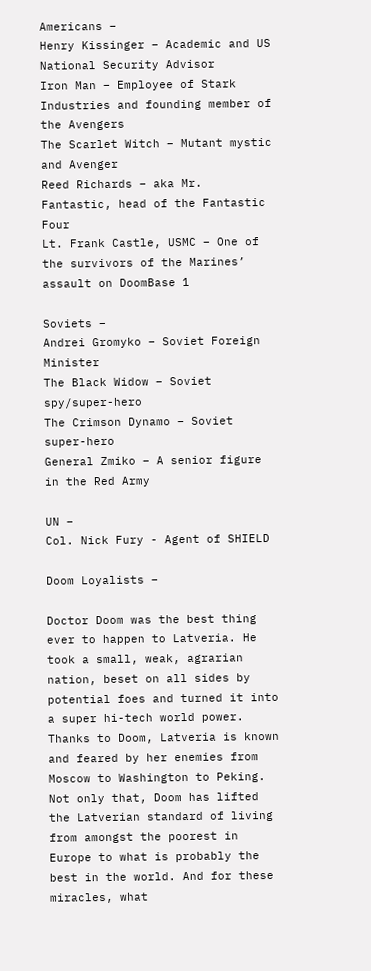Americans –
Henry Kissinger – Academic and US National Security Advisor
Iron Man – Employee of Stark Industries and founding member of the Avengers
The Scarlet Witch – Mutant mystic and Avenger
Reed Richards – aka Mr. Fantastic, head of the Fantastic Four
Lt. Frank Castle, USMC – One of the survivors of the Marines’ assault on DoomBase 1

Soviets –
Andrei Gromyko – Soviet Foreign Minister
The Black Widow – Soviet spy/super-hero
The Crimson Dynamo – Soviet super-hero
General Zmiko – A senior figure in the Red Army

UN –
Col. Nick Fury - Agent of SHIELD

Doom Loyalists –

Doctor Doom was the best thing ever to happen to Latveria. He took a small, weak, agrarian nation, beset on all sides by potential foes and turned it into a super hi-tech world power. Thanks to Doom, Latveria is known and feared by her enemies from Moscow to Washington to Peking. Not only that, Doom has lifted the Latverian standard of living from amongst the poorest in Europe to what is probably the best in the world. And for these miracles, what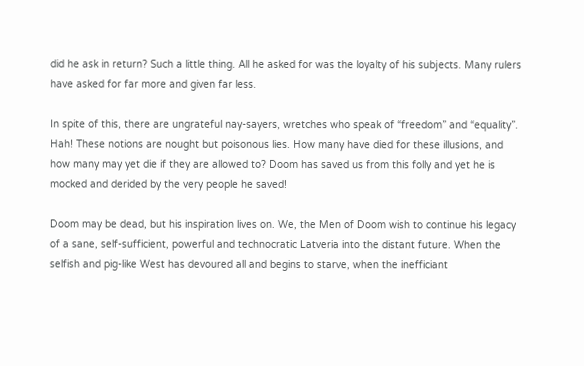did he ask in return? Such a little thing. All he asked for was the loyalty of his subjects. Many rulers have asked for far more and given far less.

In spite of this, there are ungrateful nay-sayers, wretches who speak of “freedom” and “equality”. Hah! These notions are nought but poisonous lies. How many have died for these illusions, and how many may yet die if they are allowed to? Doom has saved us from this folly and yet he is mocked and derided by the very people he saved!

Doom may be dead, but his inspiration lives on. We, the Men of Doom wish to continue his legacy of a sane, self-sufficient, powerful and technocratic Latveria into the distant future. When the selfish and pig-like West has devoured all and begins to starve, when the inefficiant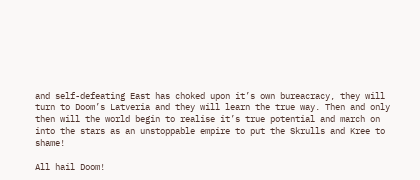and self-defeating East has choked upon it’s own bureacracy, they will turn to Doom’s Latveria and they will learn the true way. Then and only then will the world begin to realise it’s true potential and march on into the stars as an unstoppable empire to put the Skrulls and Kree to shame!

All hail Doom!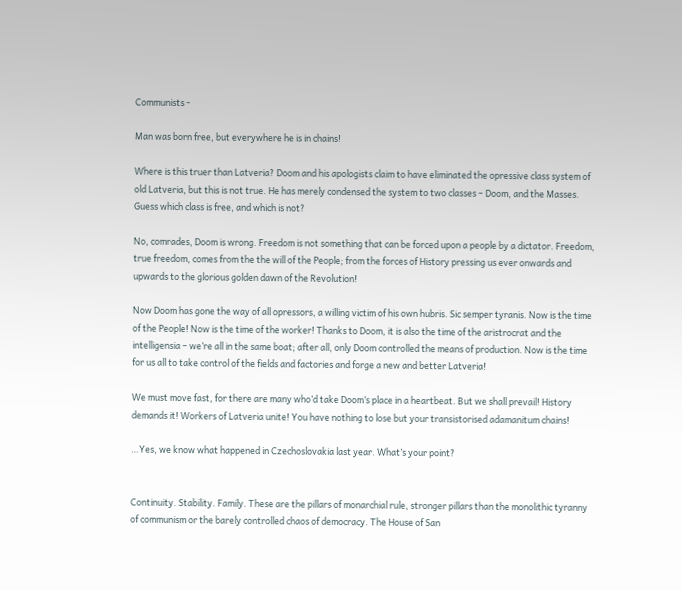Communists -

Man was born free, but everywhere he is in chains!

Where is this truer than Latveria? Doom and his apologists claim to have eliminated the opressive class system of old Latveria, but this is not true. He has merely condensed the system to two classes – Doom, and the Masses. Guess which class is free, and which is not?

No, comrades, Doom is wrong. Freedom is not something that can be forced upon a people by a dictator. Freedom, true freedom, comes from the the will of the People; from the forces of History pressing us ever onwards and upwards to the glorious golden dawn of the Revolution!

Now Doom has gone the way of all opressors, a willing victim of his own hubris. Sic semper tyranis. Now is the time of the People! Now is the time of the worker! Thanks to Doom, it is also the time of the aristrocrat and the intelligensia – we’re all in the same boat; after all, only Doom controlled the means of production. Now is the time for us all to take control of the fields and factories and forge a new and better Latveria!

We must move fast, for there are many who’d take Doom’s place in a heartbeat. But we shall prevail! History demands it! Workers of Latveria unite! You have nothing to lose but your transistorised adamanitum chains!

…Yes, we know what happened in Czechoslovakia last year. What’s your point?


Continuity. Stability. Family. These are the pillars of monarchial rule, stronger pillars than the monolithic tyranny of communism or the barely controlled chaos of democracy. The House of San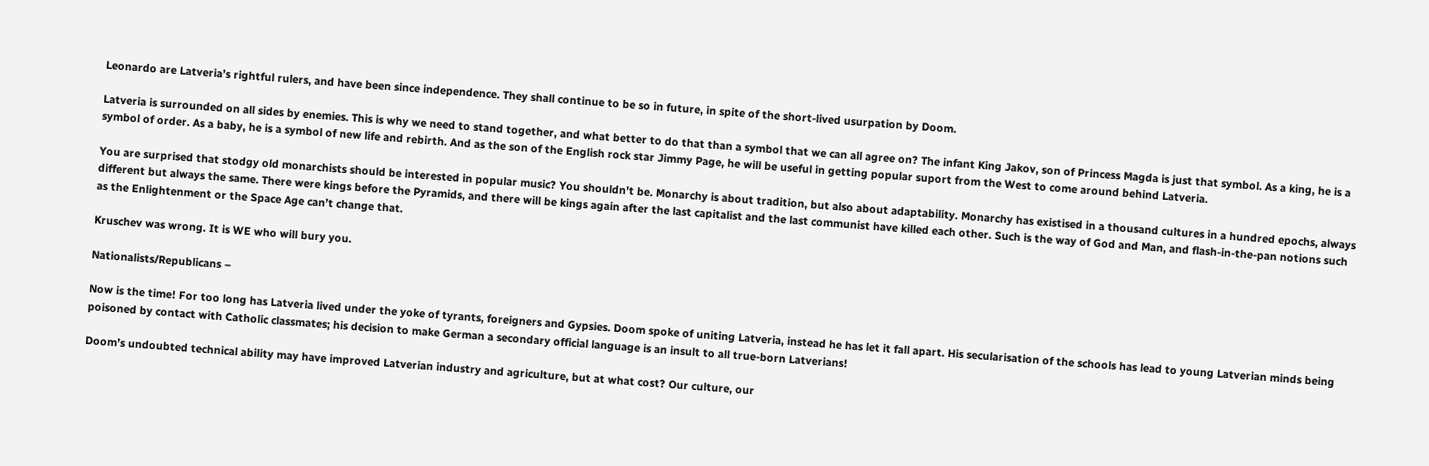Leonardo are Latveria’s rightful rulers, and have been since independence. They shall continue to be so in future, in spite of the short-lived usurpation by Doom.

Latveria is surrounded on all sides by enemies. This is why we need to stand together, and what better to do that than a symbol that we can all agree on? The infant King Jakov, son of Princess Magda is just that symbol. As a king, he is a symbol of order. As a baby, he is a symbol of new life and rebirth. And as the son of the English rock star Jimmy Page, he will be useful in getting popular suport from the West to come around behind Latveria.

You are surprised that stodgy old monarchists should be interested in popular music? You shouldn’t be. Monarchy is about tradition, but also about adaptability. Monarchy has existised in a thousand cultures in a hundred epochs, always different but always the same. There were kings before the Pyramids, and there will be kings again after the last capitalist and the last communist have killed each other. Such is the way of God and Man, and flash-in-the-pan notions such as the Enlightenment or the Space Age can’t change that.

Kruschev was wrong. It is WE who will bury you.

Nationalists/Republicans –

Now is the time! For too long has Latveria lived under the yoke of tyrants, foreigners and Gypsies. Doom spoke of uniting Latveria, instead he has let it fall apart. His secularisation of the schools has lead to young Latverian minds being poisoned by contact with Catholic classmates; his decision to make German a secondary official language is an insult to all true-born Latverians!

Doom’s undoubted technical ability may have improved Latverian industry and agriculture, but at what cost? Our culture, our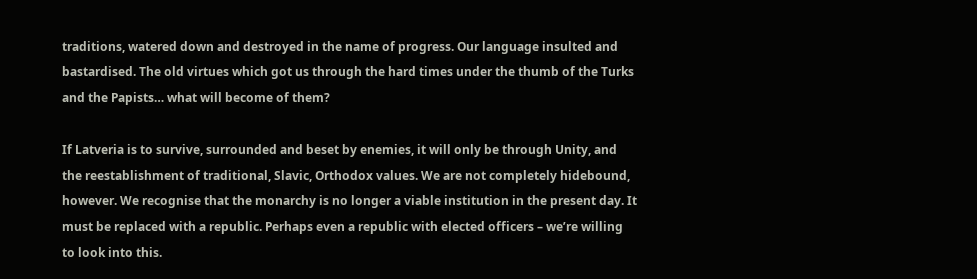traditions, watered down and destroyed in the name of progress. Our language insulted and bastardised. The old virtues which got us through the hard times under the thumb of the Turks and the Papists… what will become of them?

If Latveria is to survive, surrounded and beset by enemies, it will only be through Unity, and the reestablishment of traditional, Slavic, Orthodox values. We are not completely hidebound, however. We recognise that the monarchy is no longer a viable institution in the present day. It must be replaced with a republic. Perhaps even a republic with elected officers – we’re willing to look into this.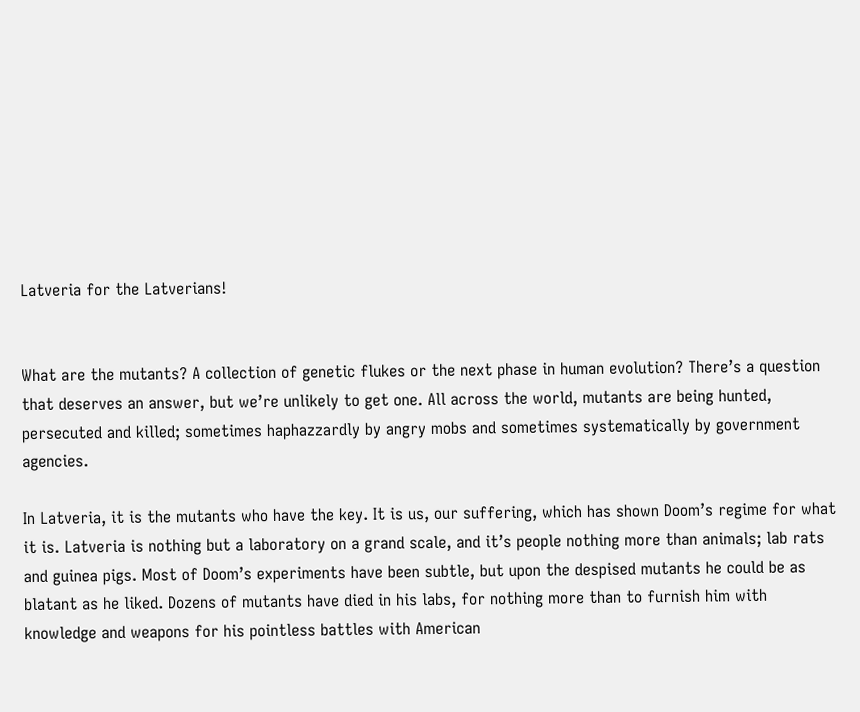Latveria for the Latverians!


What are the mutants? A collection of genetic flukes or the next phase in human evolution? There’s a question that deserves an answer, but we’re unlikely to get one. All across the world, mutants are being hunted, persecuted and killed; sometimes haphazzardly by angry mobs and sometimes systematically by government agencies.

In Latveria, it is the mutants who have the key. It is us, our suffering, which has shown Doom’s regime for what it is. Latveria is nothing but a laboratory on a grand scale, and it’s people nothing more than animals; lab rats and guinea pigs. Most of Doom’s experiments have been subtle, but upon the despised mutants he could be as blatant as he liked. Dozens of mutants have died in his labs, for nothing more than to furnish him with knowledge and weapons for his pointless battles with American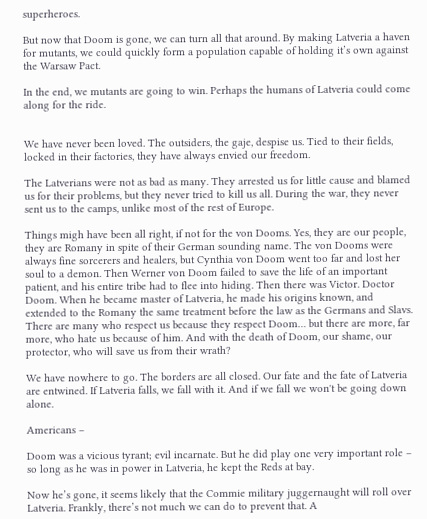superheroes.

But now that Doom is gone, we can turn all that around. By making Latveria a haven for mutants, we could quickly form a population capable of holding it’s own against the Warsaw Pact.

In the end, we mutants are going to win. Perhaps the humans of Latveria could come along for the ride.


We have never been loved. The outsiders, the gaje, despise us. Tied to their fields, locked in their factories, they have always envied our freedom.

The Latverians were not as bad as many. They arrested us for little cause and blamed us for their problems, but they never tried to kill us all. During the war, they never sent us to the camps, unlike most of the rest of Europe.

Things migh have been all right, if not for the von Dooms. Yes, they are our people, they are Romany in spite of their German sounding name. The von Dooms were always fine sorcerers and healers, but Cynthia von Doom went too far and lost her soul to a demon. Then Werner von Doom failed to save the life of an important patient, and his entire tribe had to flee into hiding. Then there was Victor. Doctor Doom. When he became master of Latveria, he made his origins known, and extended to the Romany the same treatment before the law as the Germans and Slavs. There are many who respect us because they respect Doom… but there are more, far more, who hate us because of him. And with the death of Doom, our shame, our protector, who will save us from their wrath?

We have nowhere to go. The borders are all closed. Our fate and the fate of Latveria are entwined. If Latveria falls, we fall with it. And if we fall we won't be going down alone.

Americans –

Doom was a vicious tyrant; evil incarnate. But he did play one very important role – so long as he was in power in Latveria, he kept the Reds at bay.

Now he’s gone, it seems likely that the Commie military juggernaught will roll over Latveria. Frankly, there’s not much we can do to prevent that. A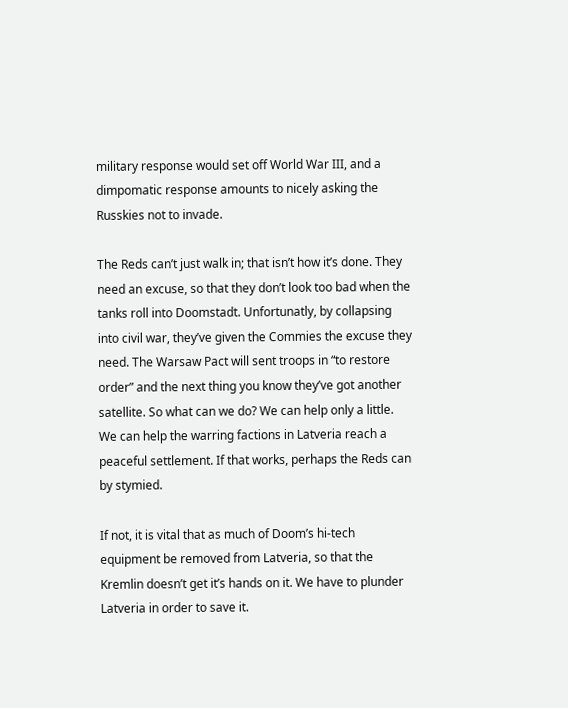military response would set off World War III, and a dimpomatic response amounts to nicely asking the Russkies not to invade.

The Reds can’t just walk in; that isn’t how it’s done. They need an excuse, so that they don’t look too bad when the tanks roll into Doomstadt. Unfortunatly, by collapsing into civil war, they’ve given the Commies the excuse they need. The Warsaw Pact will sent troops in “to restore order” and the next thing you know they’ve got another satellite. So what can we do? We can help only a little. We can help the warring factions in Latveria reach a peaceful settlement. If that works, perhaps the Reds can by stymied.

If not, it is vital that as much of Doom’s hi-tech equipment be removed from Latveria, so that the Kremlin doesn’t get it’s hands on it. We have to plunder Latveria in order to save it.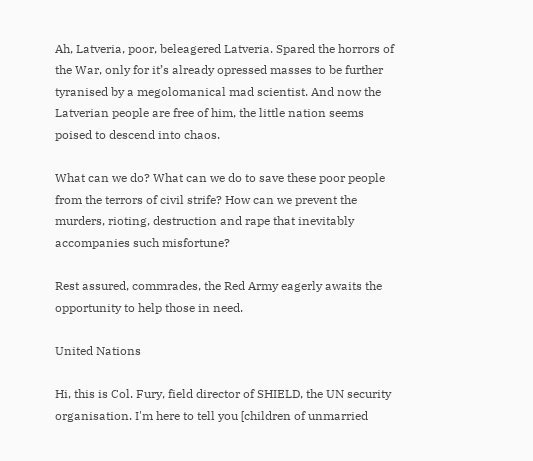Ah, Latveria, poor, beleagered Latveria. Spared the horrors of the War, only for it’s already opressed masses to be further tyranised by a megolomanical mad scientist. And now the Latverian people are free of him, the little nation seems poised to descend into chaos.

What can we do? What can we do to save these poor people from the terrors of civil strife? How can we prevent the murders, rioting, destruction and rape that inevitably accompanies such misfortune?

Rest assured, commrades, the Red Army eagerly awaits the opportunity to help those in need.

United Nations

Hi, this is Col. Fury, field director of SHIELD, the UN security organisation. I'm here to tell you [children of unmarried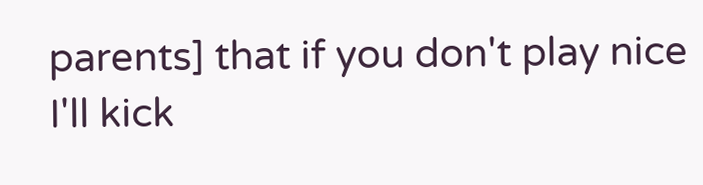parents] that if you don't play nice I'll kick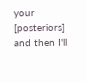your [posteriors] and then I'll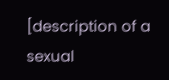[description of a sexual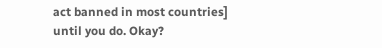act banned in most countries] until you do. Okay?